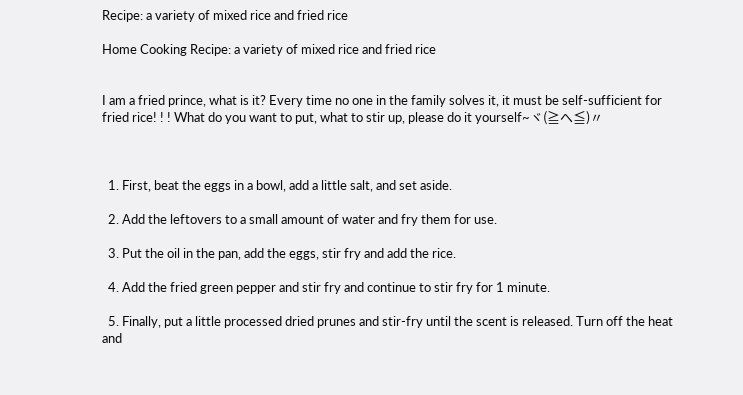Recipe: a variety of mixed rice and fried rice

Home Cooking Recipe: a variety of mixed rice and fried rice


I am a fried prince, what is it? Every time no one in the family solves it, it must be self-sufficient for fried rice! ! ! What do you want to put, what to stir up, please do it yourself~ヾ(≧へ≦)〃



  1. First, beat the eggs in a bowl, add a little salt, and set aside.

  2. Add the leftovers to a small amount of water and fry them for use.

  3. Put the oil in the pan, add the eggs, stir fry and add the rice.

  4. Add the fried green pepper and stir fry and continue to stir fry for 1 minute.

  5. Finally, put a little processed dried prunes and stir-fry until the scent is released. Turn off the heat and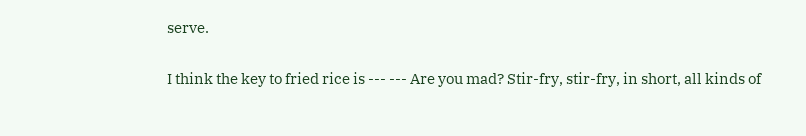serve.


I think the key to fried rice is --- --- Are you mad? Stir-fry, stir-fry, in short, all kinds of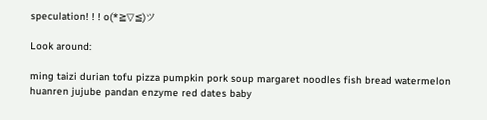speculation! ! ! o(*≧▽≦)ツ

Look around:

ming taizi durian tofu pizza pumpkin pork soup margaret noodles fish bread watermelon huanren jujube pandan enzyme red dates baby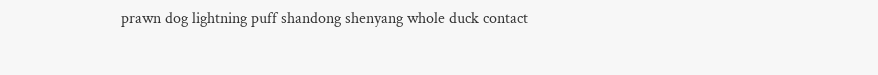prawn dog lightning puff shandong shenyang whole duck contact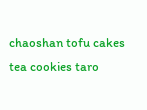chaoshan tofu cakes tea cookies taro